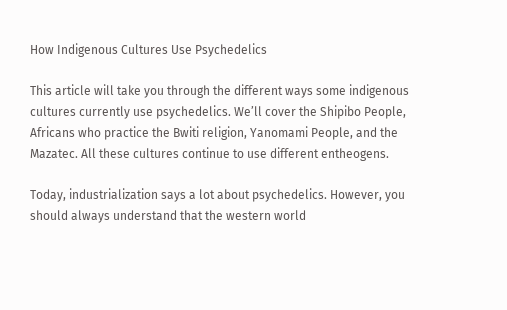How Indigenous Cultures Use Psychedelics

This article will take you through the different ways some indigenous cultures currently use psychedelics. We’ll cover the Shipibo People, Africans who practice the Bwiti religion, Yanomami People, and the Mazatec. All these cultures continue to use different entheogens.

Today, industrialization says a lot about psychedelics. However, you should always understand that the western world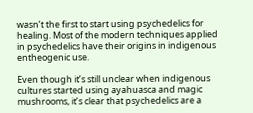wasn’t the first to start using psychedelics for healing. Most of the modern techniques applied in psychedelics have their origins in indigenous entheogenic use.

Even though it’s still unclear when indigenous cultures started using ayahuasca and magic mushrooms, it’s clear that psychedelics are a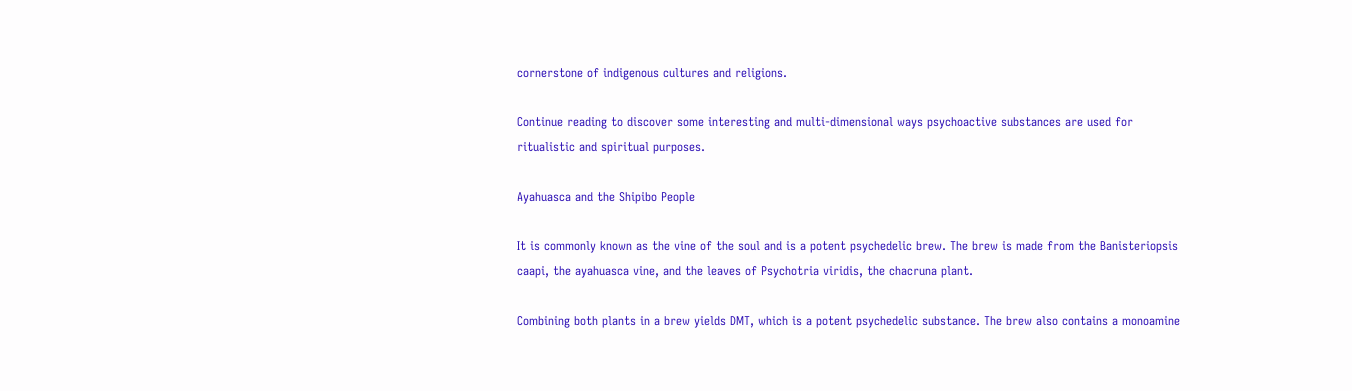cornerstone of indigenous cultures and religions.

Continue reading to discover some interesting and multi-dimensional ways psychoactive substances are used for ritualistic and spiritual purposes.

Ayahuasca and the Shipibo People

It is commonly known as the vine of the soul and is a potent psychedelic brew. The brew is made from the Banisteriopsis caapi, the ayahuasca vine, and the leaves of Psychotria viridis, the chacruna plant.

Combining both plants in a brew yields DMT, which is a potent psychedelic substance. The brew also contains a monoamine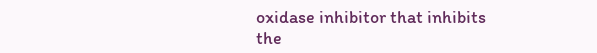oxidase inhibitor that inhibits the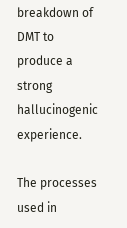breakdown of DMT to produce a strong hallucinogenic experience.

The processes used in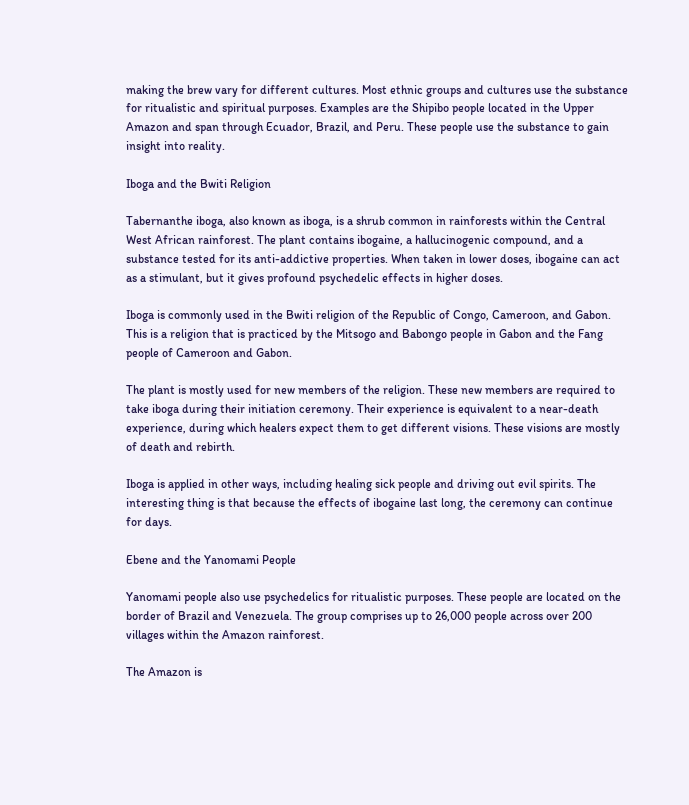making the brew vary for different cultures. Most ethnic groups and cultures use the substance for ritualistic and spiritual purposes. Examples are the Shipibo people located in the Upper Amazon and span through Ecuador, Brazil, and Peru. These people use the substance to gain insight into reality.

Iboga and the Bwiti Religion

Tabernanthe iboga, also known as iboga, is a shrub common in rainforests within the Central West African rainforest. The plant contains ibogaine, a hallucinogenic compound, and a substance tested for its anti-addictive properties. When taken in lower doses, ibogaine can act as a stimulant, but it gives profound psychedelic effects in higher doses.

Iboga is commonly used in the Bwiti religion of the Republic of Congo, Cameroon, and Gabon. This is a religion that is practiced by the Mitsogo and Babongo people in Gabon and the Fang people of Cameroon and Gabon.

The plant is mostly used for new members of the religion. These new members are required to take iboga during their initiation ceremony. Their experience is equivalent to a near-death experience, during which healers expect them to get different visions. These visions are mostly of death and rebirth.

Iboga is applied in other ways, including healing sick people and driving out evil spirits. The interesting thing is that because the effects of ibogaine last long, the ceremony can continue for days.

Ebene and the Yanomami People

Yanomami people also use psychedelics for ritualistic purposes. These people are located on the border of Brazil and Venezuela. The group comprises up to 26,000 people across over 200 villages within the Amazon rainforest.

The Amazon is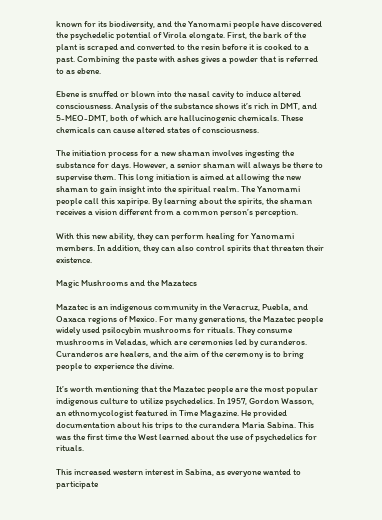known for its biodiversity, and the Yanomami people have discovered the psychedelic potential of Virola elongate. First, the bark of the plant is scraped and converted to the resin before it is cooked to a past. Combining the paste with ashes gives a powder that is referred to as ebene.

Ebene is snuffed or blown into the nasal cavity to induce altered consciousness. Analysis of the substance shows it’s rich in DMT, and 5-MEO-DMT, both of which are hallucinogenic chemicals. These chemicals can cause altered states of consciousness.

The initiation process for a new shaman involves ingesting the substance for days. However, a senior shaman will always be there to supervise them. This long initiation is aimed at allowing the new shaman to gain insight into the spiritual realm. The Yanomami people call this xapiripe. By learning about the spirits, the shaman receives a vision different from a common person’s perception.

With this new ability, they can perform healing for Yanomami members. In addition, they can also control spirits that threaten their existence.

Magic Mushrooms and the Mazatecs

Mazatec is an indigenous community in the Veracruz, Puebla, and Oaxaca regions of Mexico. For many generations, the Mazatec people widely used psilocybin mushrooms for rituals. They consume mushrooms in Veladas, which are ceremonies led by curanderos. Curanderos are healers, and the aim of the ceremony is to bring people to experience the divine.

It’s worth mentioning that the Mazatec people are the most popular indigenous culture to utilize psychedelics. In 1957, Gordon Wasson, an ethnomycologist featured in Time Magazine. He provided documentation about his trips to the curandera Maria Sabina. This was the first time the West learned about the use of psychedelics for rituals.

This increased western interest in Sabina, as everyone wanted to participate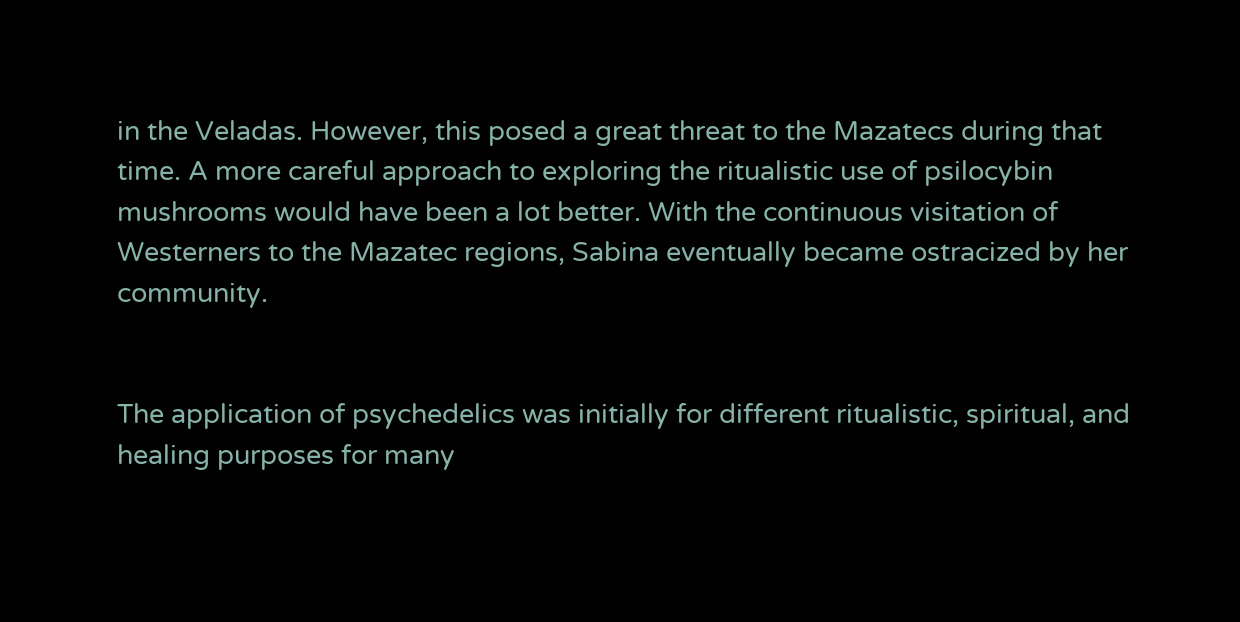in the Veladas. However, this posed a great threat to the Mazatecs during that time. A more careful approach to exploring the ritualistic use of psilocybin mushrooms would have been a lot better. With the continuous visitation of Westerners to the Mazatec regions, Sabina eventually became ostracized by her community.


The application of psychedelics was initially for different ritualistic, spiritual, and healing purposes for many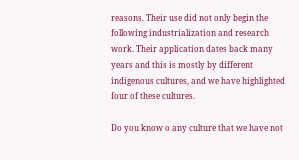reasons. Their use did not only begin the following industrialization and research work. Their application dates back many years and this is mostly by different indigenous cultures, and we have highlighted four of these cultures.

Do you know o any culture that we have not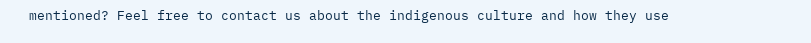mentioned? Feel free to contact us about the indigenous culture and how they use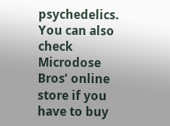psychedelics. You can also check Microdose Bros’ online store if you have to buy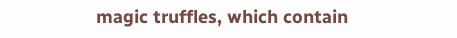magic truffles, which contain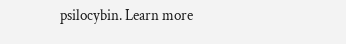psilocybin. Learn more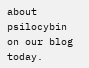about psilocybin on our blog today.